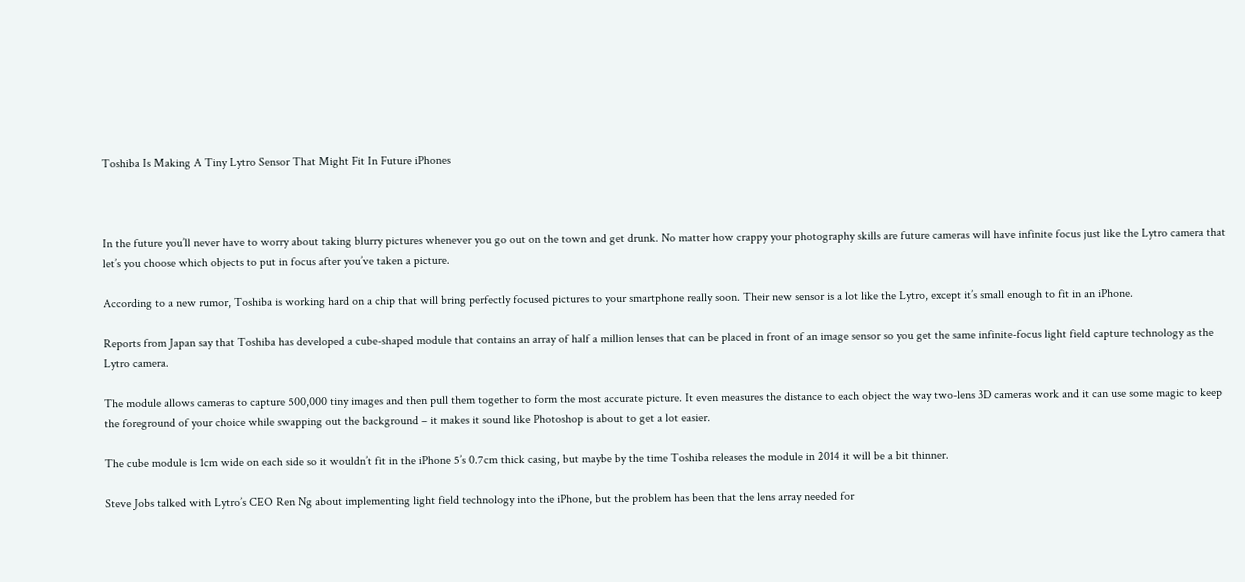Toshiba Is Making A Tiny Lytro Sensor That Might Fit In Future iPhones



In the future you’ll never have to worry about taking blurry pictures whenever you go out on the town and get drunk. No matter how crappy your photography skills are future cameras will have infinite focus just like the Lytro camera that let’s you choose which objects to put in focus after you’ve taken a picture.

According to a new rumor, Toshiba is working hard on a chip that will bring perfectly focused pictures to your smartphone really soon. Their new sensor is a lot like the Lytro, except it’s small enough to fit in an iPhone.

Reports from Japan say that Toshiba has developed a cube-shaped module that contains an array of half a million lenses that can be placed in front of an image sensor so you get the same infinite-focus light field capture technology as the Lytro camera.

The module allows cameras to capture 500,000 tiny images and then pull them together to form the most accurate picture. It even measures the distance to each object the way two-lens 3D cameras work and it can use some magic to keep the foreground of your choice while swapping out the background – it makes it sound like Photoshop is about to get a lot easier.

The cube module is 1cm wide on each side so it wouldn’t fit in the iPhone 5’s 0.7cm thick casing, but maybe by the time Toshiba releases the module in 2014 it will be a bit thinner.

Steve Jobs talked with Lytro’s CEO Ren Ng about implementing light field technology into the iPhone, but the problem has been that the lens array needed for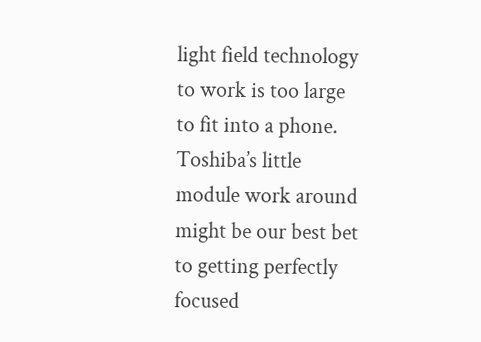light field technology to work is too large to fit into a phone. Toshiba’s little module work around might be our best bet to getting perfectly focused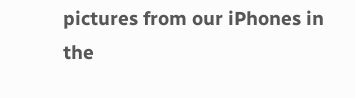pictures from our iPhones in the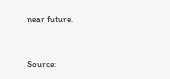near future.


Source: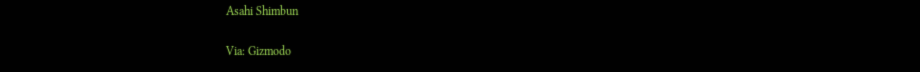Asahi Shimbun

Via: Gizmodo